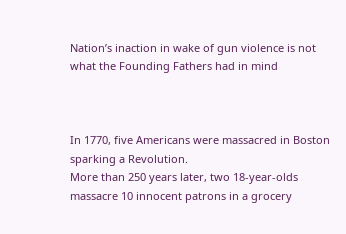Nation’s inaction in wake of gun violence is not what the Founding Fathers had in mind



In 1770, five Americans were massacred in Boston sparking a Revolution.
More than 250 years later, two 18-year-olds massacre 10 innocent patrons in a grocery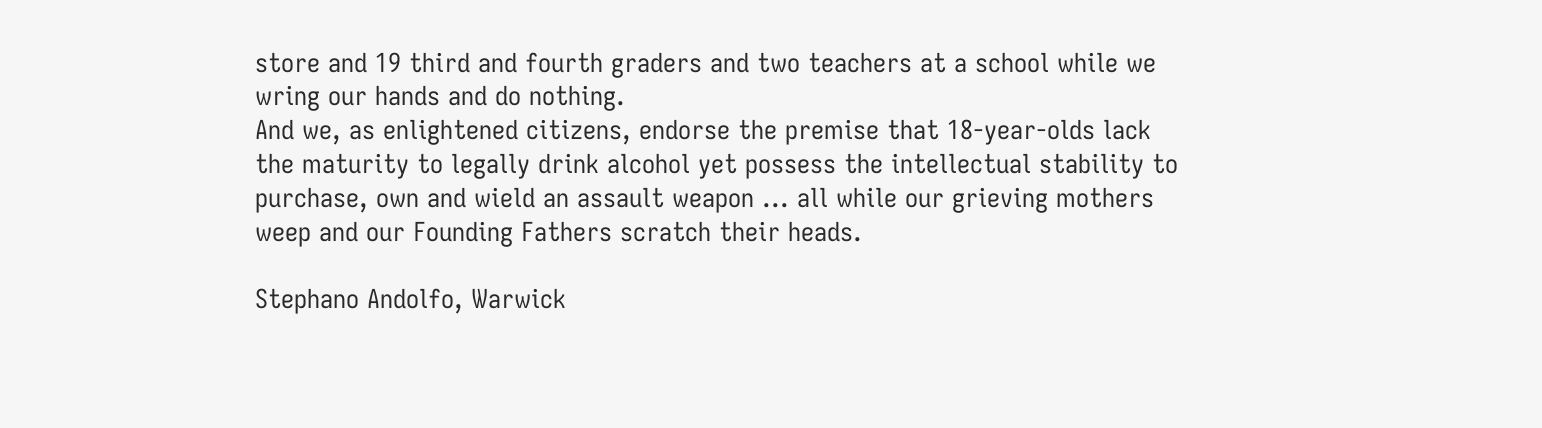store and 19 third and fourth graders and two teachers at a school while we wring our hands and do nothing.
And we, as enlightened citizens, endorse the premise that 18-year-olds lack the maturity to legally drink alcohol yet possess the intellectual stability to purchase, own and wield an assault weapon ... all while our grieving mothers weep and our Founding Fathers scratch their heads.

Stephano Andolfo, Warwick